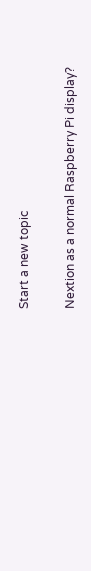Start a new topic

Nextion as a normal Raspberry Pi display?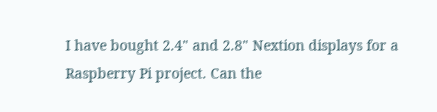I have bought 2.4" and 2.8" Nextion displays for a Raspberry Pi project. Can the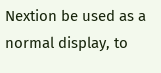Nextion be used as a normal display, to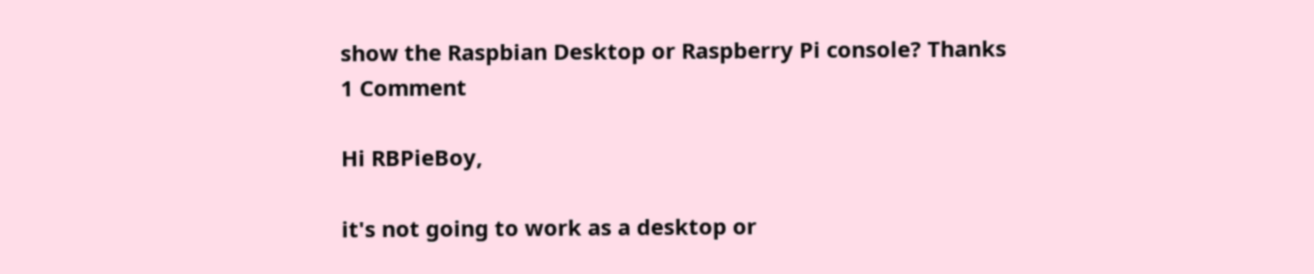show the Raspbian Desktop or Raspberry Pi console? Thanks
1 Comment

Hi RBPieBoy,

it's not going to work as a desktop or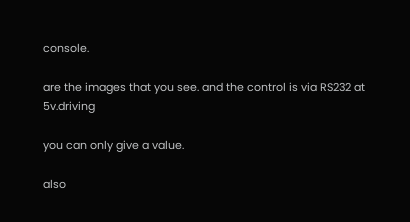console.

are the images that you see. and the control is via RS232 at 5v.driving

you can only give a value.

also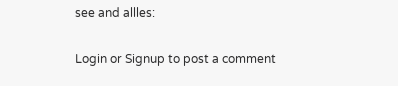see and allles:

Login or Signup to post a comment